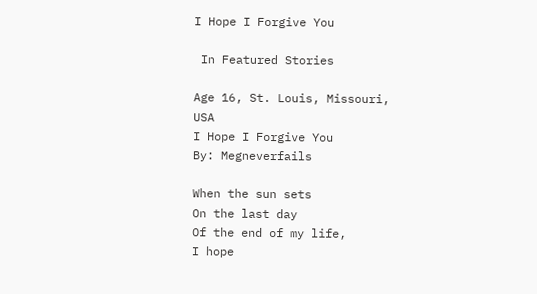I Hope I Forgive You

 In Featured Stories

Age 16, St. Louis, Missouri, USA
I Hope I Forgive You
By: Megneverfails

When the sun sets
On the last day
Of the end of my life,
I hope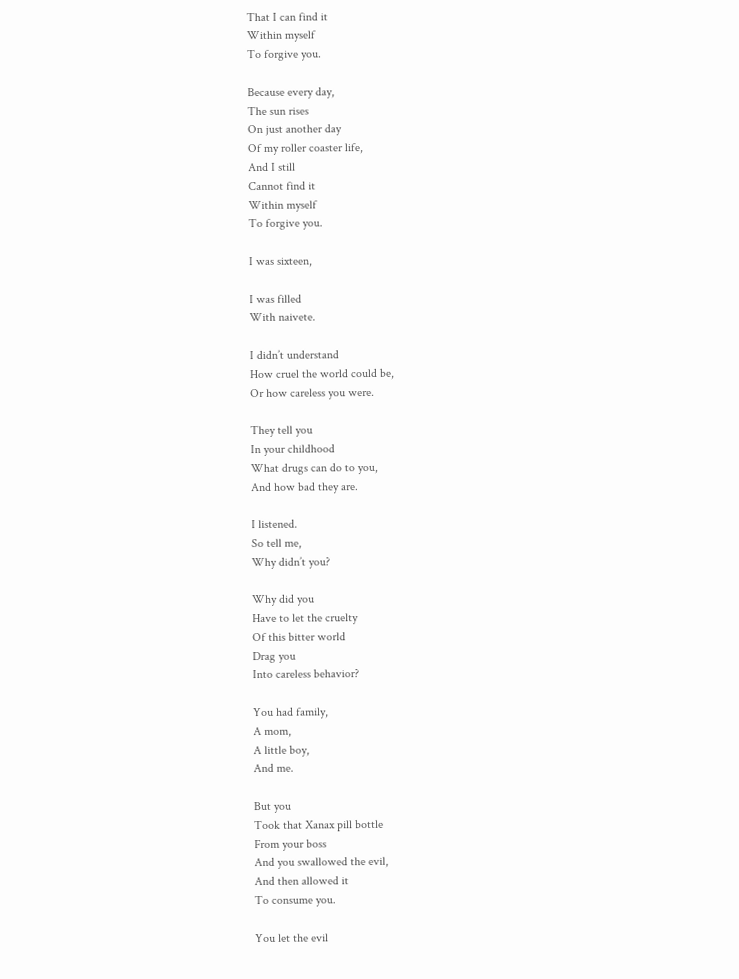That I can find it
Within myself
To forgive you.

Because every day,
The sun rises
On just another day
Of my roller coaster life,
And I still
Cannot find it
Within myself
To forgive you.

I was sixteen,

I was filled
With naivete.

I didn’t understand
How cruel the world could be,
Or how careless you were.

They tell you
In your childhood
What drugs can do to you,
And how bad they are.

I listened.
So tell me,
Why didn’t you?

Why did you
Have to let the cruelty
Of this bitter world
Drag you
Into careless behavior?

You had family,
A mom,
A little boy,
And me.

But you
Took that Xanax pill bottle
From your boss
And you swallowed the evil,
And then allowed it
To consume you.

You let the evil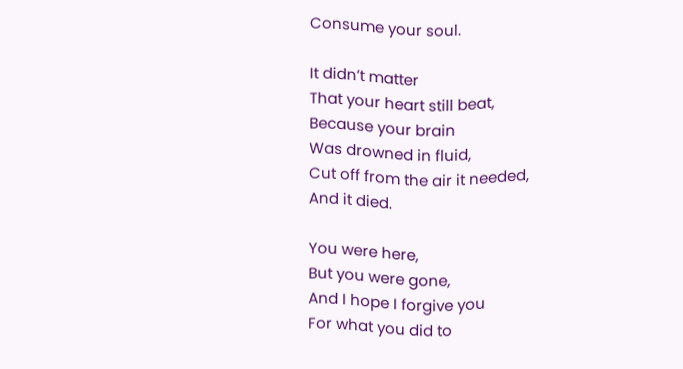Consume your soul.

It didn’t matter
That your heart still beat,
Because your brain
Was drowned in fluid,
Cut off from the air it needed,
And it died.

You were here,
But you were gone,
And I hope I forgive you
For what you did to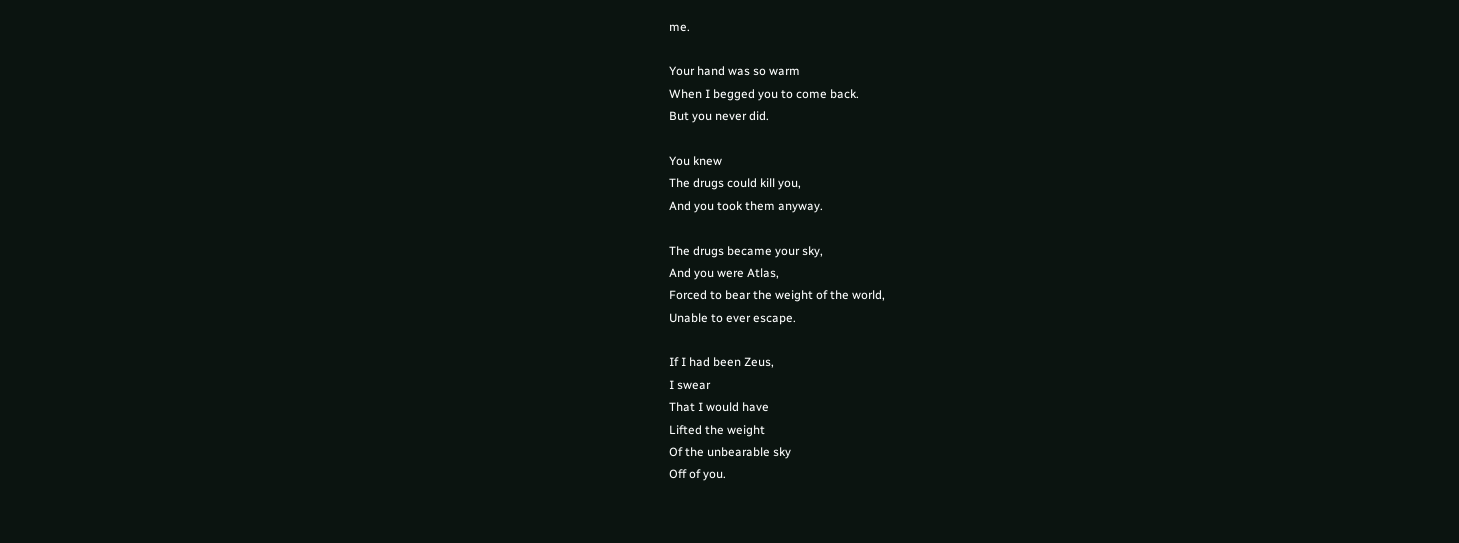me.

Your hand was so warm
When I begged you to come back.
But you never did.

You knew
The drugs could kill you,
And you took them anyway.

The drugs became your sky,
And you were Atlas,
Forced to bear the weight of the world,
Unable to ever escape.

If I had been Zeus,
I swear
That I would have
Lifted the weight
Of the unbearable sky
Off of you.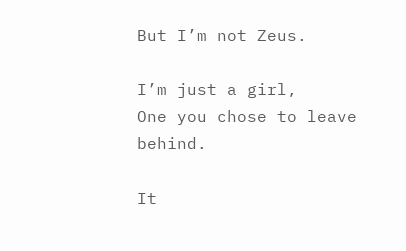But I’m not Zeus.

I’m just a girl,
One you chose to leave behind.

It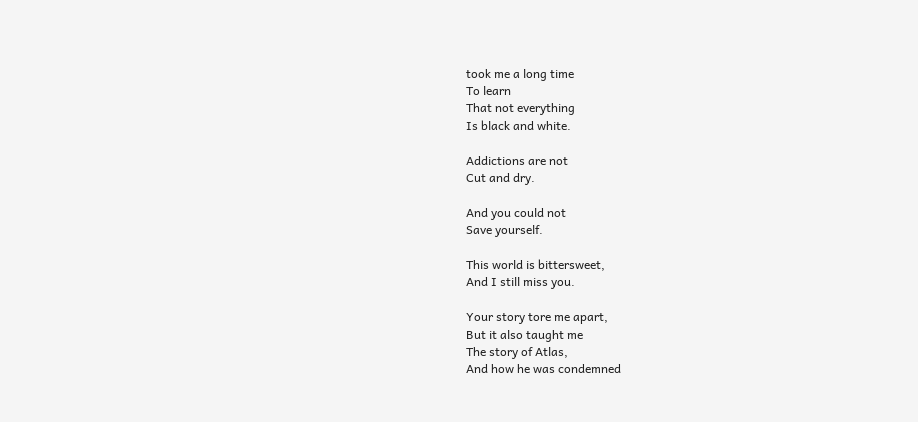took me a long time
To learn
That not everything
Is black and white.

Addictions are not
Cut and dry.

And you could not
Save yourself.

This world is bittersweet,
And I still miss you.

Your story tore me apart,
But it also taught me
The story of Atlas,
And how he was condemned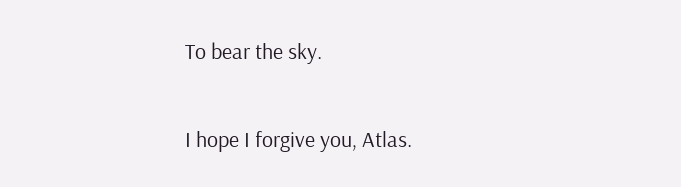To bear the sky.

I hope I forgive you, Atlas.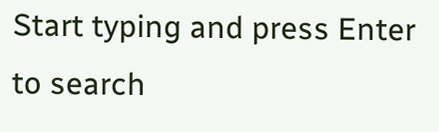Start typing and press Enter to search